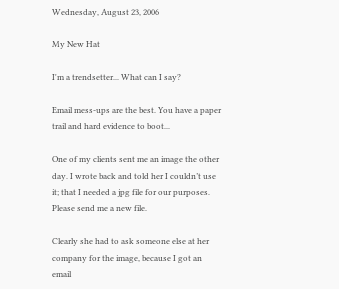Wednesday, August 23, 2006

My New Hat

I'm a trendsetter... What can I say?

Email mess-ups are the best. You have a paper trail and hard evidence to boot...

One of my clients sent me an image the other day. I wrote back and told her I couldn’t use it; that I needed a jpg file for our purposes. Please send me a new file.

Clearly she had to ask someone else at her company for the image, because I got an email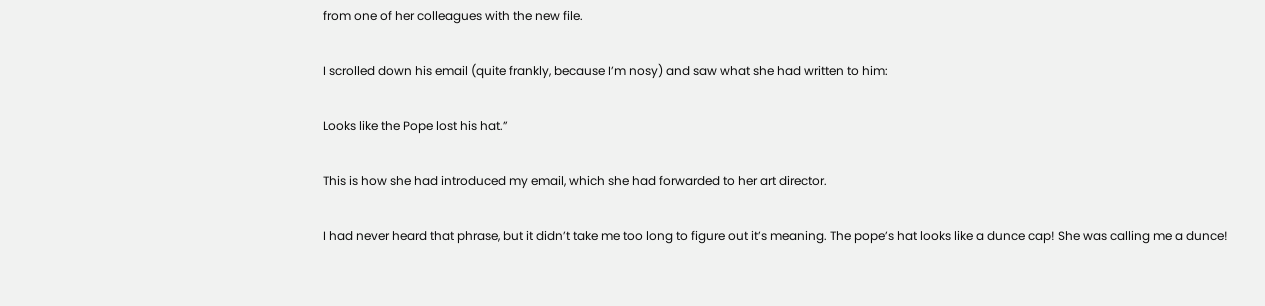from one of her colleagues with the new file.

I scrolled down his email (quite frankly, because I’m nosy) and saw what she had written to him:

Looks like the Pope lost his hat.”

This is how she had introduced my email, which she had forwarded to her art director.

I had never heard that phrase, but it didn’t take me too long to figure out it’s meaning. The pope’s hat looks like a dunce cap! She was calling me a dunce!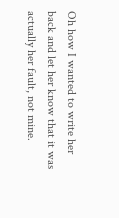Oh how I wanted to write her back and let her know that it was actually her fault, not mine.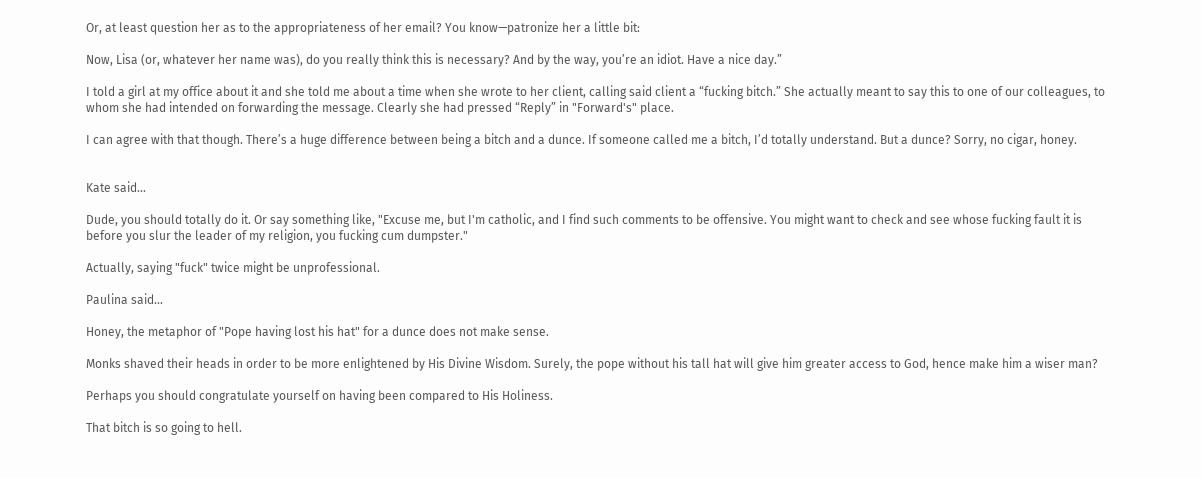Or, at least question her as to the appropriateness of her email? You know—patronize her a little bit:

Now, Lisa (or, whatever her name was), do you really think this is necessary? And by the way, you’re an idiot. Have a nice day.”

I told a girl at my office about it and she told me about a time when she wrote to her client, calling said client a “fucking bitch.” She actually meant to say this to one of our colleagues, to whom she had intended on forwarding the message. Clearly she had pressed “Reply” in "Forward's" place.

I can agree with that though. There’s a huge difference between being a bitch and a dunce. If someone called me a bitch, I’d totally understand. But a dunce? Sorry, no cigar, honey.


Kate said...

Dude, you should totally do it. Or say something like, "Excuse me, but I'm catholic, and I find such comments to be offensive. You might want to check and see whose fucking fault it is before you slur the leader of my religion, you fucking cum dumpster."

Actually, saying "fuck" twice might be unprofessional.

Paulina said...

Honey, the metaphor of "Pope having lost his hat" for a dunce does not make sense.

Monks shaved their heads in order to be more enlightened by His Divine Wisdom. Surely, the pope without his tall hat will give him greater access to God, hence make him a wiser man?

Perhaps you should congratulate yourself on having been compared to His Holiness.

That bitch is so going to hell.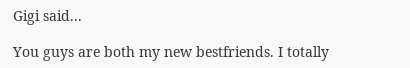Gigi said...

You guys are both my new bestfriends. I totally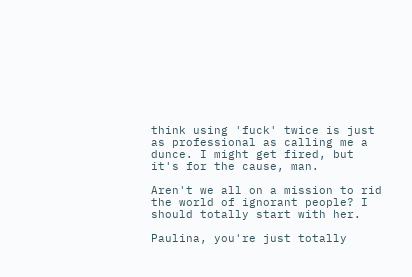think using 'fuck' twice is just as professional as calling me a dunce. I might get fired, but it's for the cause, man.

Aren't we all on a mission to rid the world of ignorant people? I should totally start with her.

Paulina, you're just totally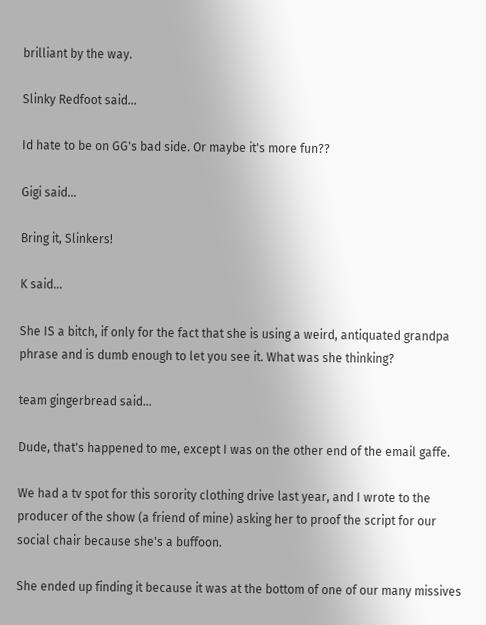brilliant by the way.

Slinky Redfoot said...

Id hate to be on GG's bad side. Or maybe it's more fun??

Gigi said...

Bring it, Slinkers!

K said...

She IS a bitch, if only for the fact that she is using a weird, antiquated grandpa phrase and is dumb enough to let you see it. What was she thinking?

team gingerbread said...

Dude, that's happened to me, except I was on the other end of the email gaffe.

We had a tv spot for this sorority clothing drive last year, and I wrote to the producer of the show (a friend of mine) asking her to proof the script for our social chair because she's a buffoon.

She ended up finding it because it was at the bottom of one of our many missives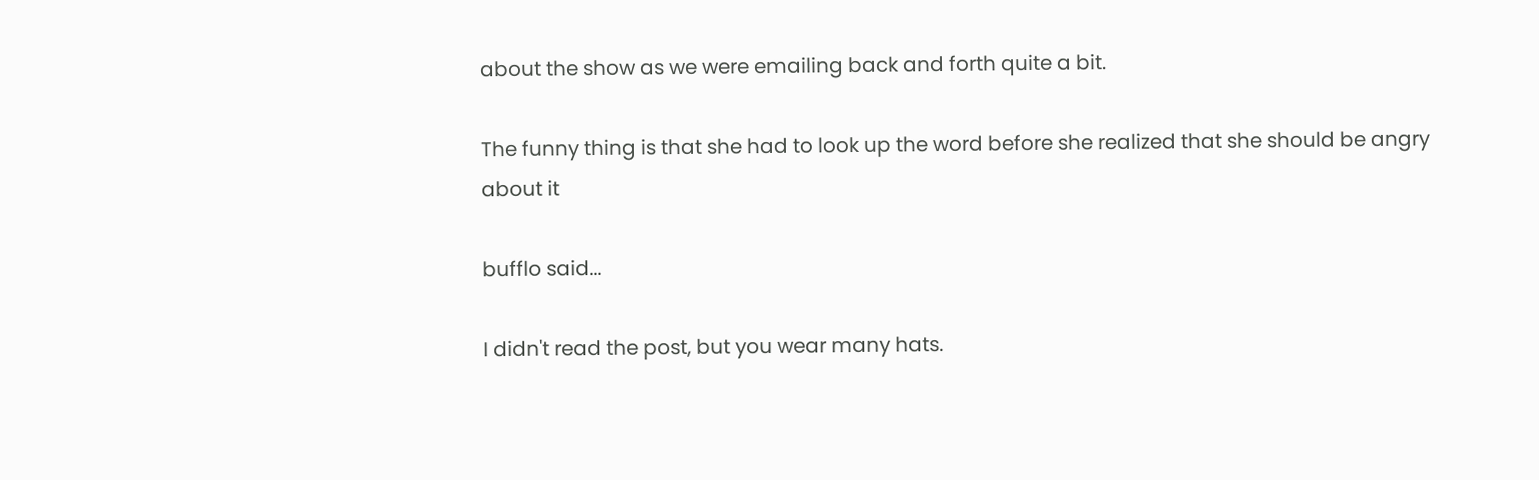about the show as we were emailing back and forth quite a bit.

The funny thing is that she had to look up the word before she realized that she should be angry about it

bufflo said...

I didn't read the post, but you wear many hats.